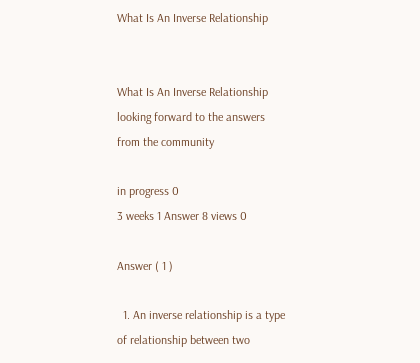What Is An Inverse Relationship


What Is An Inverse Relationship looking forward to the answers from the community

in progress 0
3 weeks 1 Answer 8 views 0

Answer ( 1 )

  1. An inverse relationship is a type of relationship between two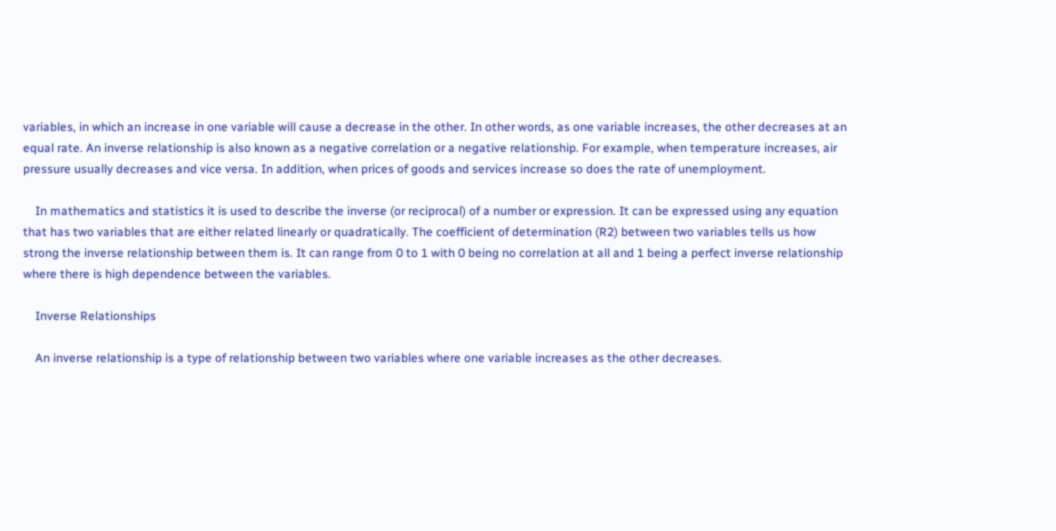variables, in which an increase in one variable will cause a decrease in the other. In other words, as one variable increases, the other decreases at an equal rate. An inverse relationship is also known as a negative correlation or a negative relationship. For example, when temperature increases, air pressure usually decreases and vice versa. In addition, when prices of goods and services increase so does the rate of unemployment.

    In mathematics and statistics it is used to describe the inverse (or reciprocal) of a number or expression. It can be expressed using any equation that has two variables that are either related linearly or quadratically. The coefficient of determination (R2) between two variables tells us how strong the inverse relationship between them is. It can range from 0 to 1 with 0 being no correlation at all and 1 being a perfect inverse relationship where there is high dependence between the variables.

    Inverse Relationships

    An inverse relationship is a type of relationship between two variables where one variable increases as the other decreases.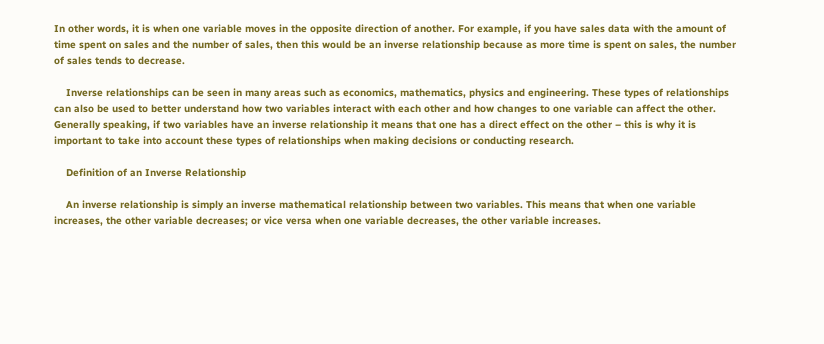In other words, it is when one variable moves in the opposite direction of another. For example, if you have sales data with the amount of time spent on sales and the number of sales, then this would be an inverse relationship because as more time is spent on sales, the number of sales tends to decrease.

    Inverse relationships can be seen in many areas such as economics, mathematics, physics and engineering. These types of relationships can also be used to better understand how two variables interact with each other and how changes to one variable can affect the other. Generally speaking, if two variables have an inverse relationship it means that one has a direct effect on the other – this is why it is important to take into account these types of relationships when making decisions or conducting research.

    Definition of an Inverse Relationship

    An inverse relationship is simply an inverse mathematical relationship between two variables. This means that when one variable increases, the other variable decreases; or vice versa when one variable decreases, the other variable increases.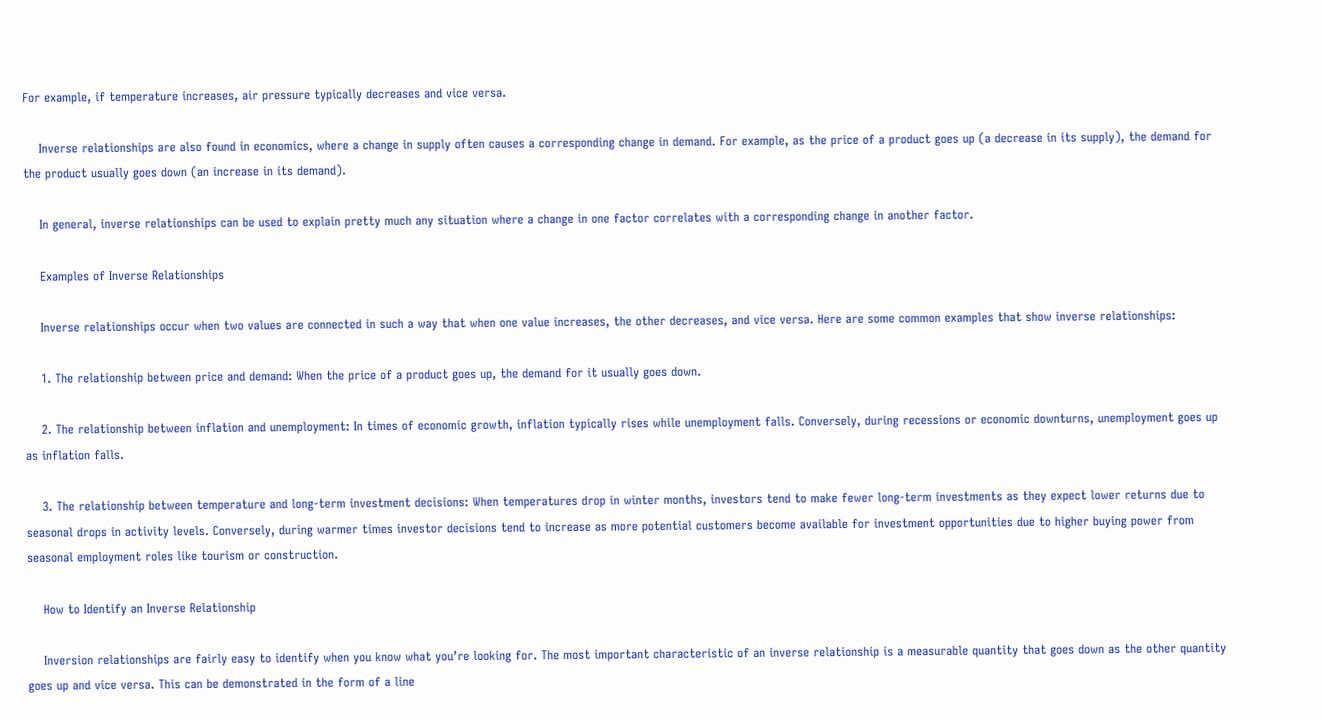For example, if temperature increases, air pressure typically decreases and vice versa.

    Inverse relationships are also found in economics, where a change in supply often causes a corresponding change in demand. For example, as the price of a product goes up (a decrease in its supply), the demand for the product usually goes down (an increase in its demand).

    In general, inverse relationships can be used to explain pretty much any situation where a change in one factor correlates with a corresponding change in another factor.

    Examples of Inverse Relationships

    Inverse relationships occur when two values are connected in such a way that when one value increases, the other decreases, and vice versa. Here are some common examples that show inverse relationships:

    1. The relationship between price and demand: When the price of a product goes up, the demand for it usually goes down.

    2. The relationship between inflation and unemployment: In times of economic growth, inflation typically rises while unemployment falls. Conversely, during recessions or economic downturns, unemployment goes up as inflation falls.

    3. The relationship between temperature and long-term investment decisions: When temperatures drop in winter months, investors tend to make fewer long-term investments as they expect lower returns due to seasonal drops in activity levels. Conversely, during warmer times investor decisions tend to increase as more potential customers become available for investment opportunities due to higher buying power from seasonal employment roles like tourism or construction.

    How to Identify an Inverse Relationship

    Inversion relationships are fairly easy to identify when you know what you’re looking for. The most important characteristic of an inverse relationship is a measurable quantity that goes down as the other quantity goes up and vice versa. This can be demonstrated in the form of a line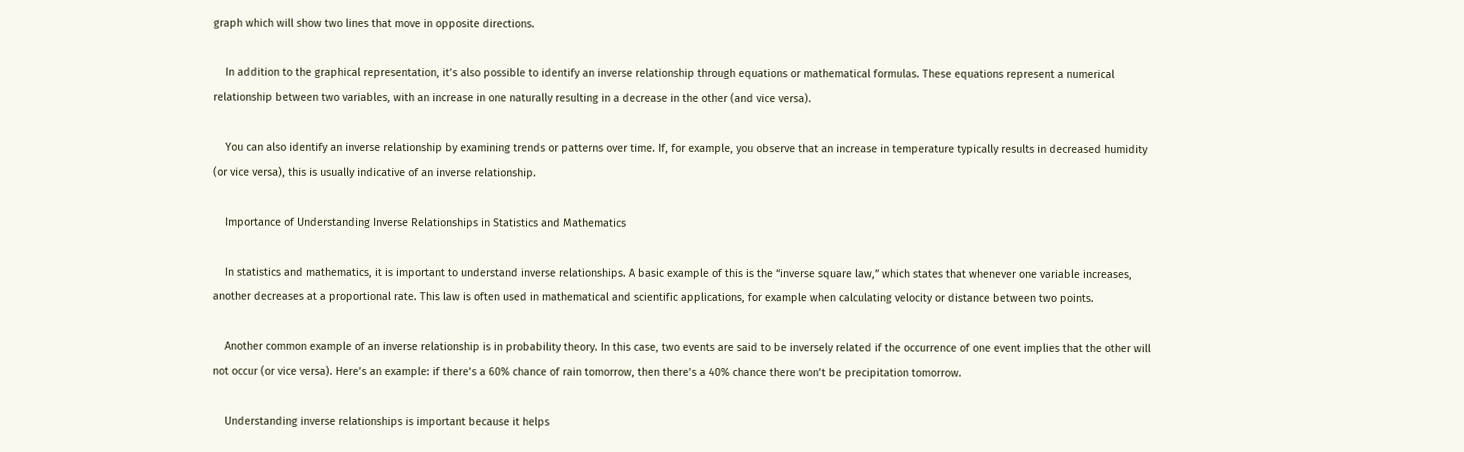graph which will show two lines that move in opposite directions.

    In addition to the graphical representation, it’s also possible to identify an inverse relationship through equations or mathematical formulas. These equations represent a numerical relationship between two variables, with an increase in one naturally resulting in a decrease in the other (and vice versa).

    You can also identify an inverse relationship by examining trends or patterns over time. If, for example, you observe that an increase in temperature typically results in decreased humidity (or vice versa), this is usually indicative of an inverse relationship.

    Importance of Understanding Inverse Relationships in Statistics and Mathematics

    In statistics and mathematics, it is important to understand inverse relationships. A basic example of this is the “inverse square law,” which states that whenever one variable increases, another decreases at a proportional rate. This law is often used in mathematical and scientific applications, for example when calculating velocity or distance between two points.

    Another common example of an inverse relationship is in probability theory. In this case, two events are said to be inversely related if the occurrence of one event implies that the other will not occur (or vice versa). Here’s an example: if there’s a 60% chance of rain tomorrow, then there’s a 40% chance there won’t be precipitation tomorrow.

    Understanding inverse relationships is important because it helps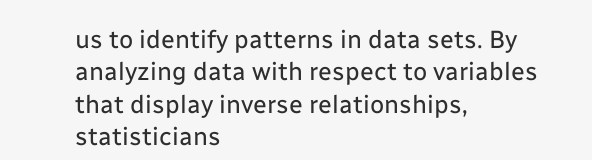us to identify patterns in data sets. By analyzing data with respect to variables that display inverse relationships, statisticians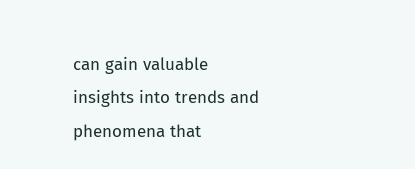can gain valuable insights into trends and phenomena that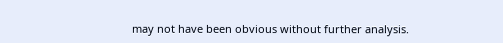may not have been obvious without further analysis.